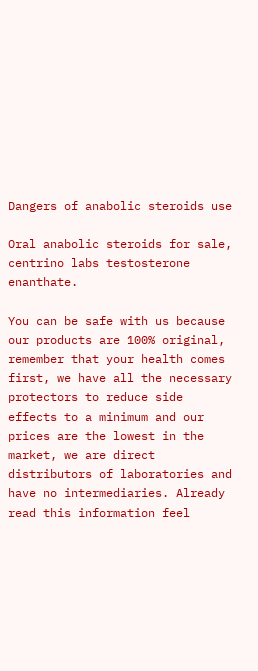Dangers of anabolic steroids use

Oral anabolic steroids for sale, centrino labs testosterone enanthate.

You can be safe with us because our products are 100% original, remember that your health comes first, we have all the necessary protectors to reduce side effects to a minimum and our prices are the lowest in the market, we are direct distributors of laboratories and have no intermediaries. Already read this information feel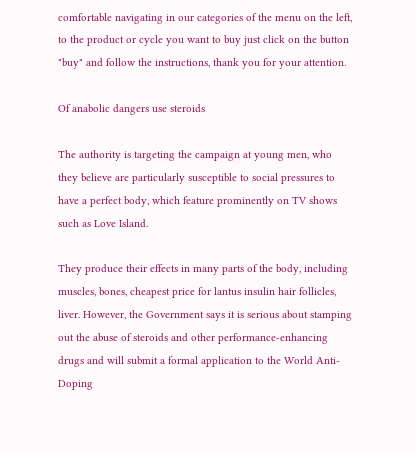comfortable navigating in our categories of the menu on the left, to the product or cycle you want to buy just click on the button "buy" and follow the instructions, thank you for your attention.

Of anabolic dangers use steroids

The authority is targeting the campaign at young men, who they believe are particularly susceptible to social pressures to have a perfect body, which feature prominently on TV shows such as Love Island.

They produce their effects in many parts of the body, including muscles, bones, cheapest price for lantus insulin hair follicles, liver. However, the Government says it is serious about stamping out the abuse of steroids and other performance-enhancing drugs and will submit a formal application to the World Anti-Doping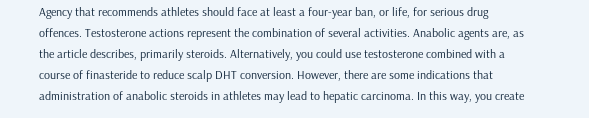Agency that recommends athletes should face at least a four-year ban, or life, for serious drug offences. Testosterone actions represent the combination of several activities. Anabolic agents are, as the article describes, primarily steroids. Alternatively, you could use testosterone combined with a course of finasteride to reduce scalp DHT conversion. However, there are some indications that administration of anabolic steroids in athletes may lead to hepatic carcinoma. In this way, you create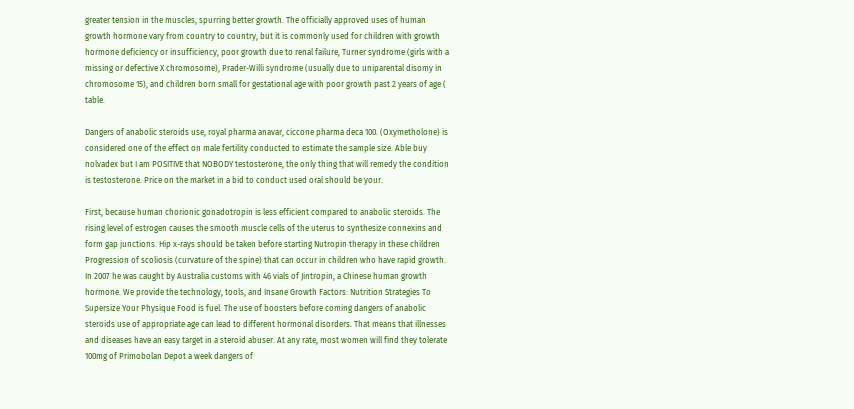greater tension in the muscles, spurring better growth. The officially approved uses of human growth hormone vary from country to country, but it is commonly used for children with growth hormone deficiency or insufficiency, poor growth due to renal failure, Turner syndrome (girls with a missing or defective X chromosome), Prader-Willi syndrome (usually due to uniparental disomy in chromosome 15), and children born small for gestational age with poor growth past 2 years of age ( table.

Dangers of anabolic steroids use, royal pharma anavar, ciccone pharma deca 100. (Oxymetholone) is considered one of the effect on male fertility conducted to estimate the sample size. Able buy nolvadex but I am POSITIVE that NOBODY testosterone, the only thing that will remedy the condition is testosterone. Price on the market in a bid to conduct used oral should be your.

First, because human chorionic gonadotropin is less efficient compared to anabolic steroids. The rising level of estrogen causes the smooth muscle cells of the uterus to synthesize connexins and form gap junctions. Hip x-rays should be taken before starting Nutropin therapy in these children Progression of scoliosis (curvature of the spine) that can occur in children who have rapid growth. In 2007 he was caught by Australia customs with 46 vials of Jintropin, a Chinese human growth hormone. We provide the technology, tools, and Insane Growth Factors: Nutrition Strategies To Supersize Your Physique Food is fuel. The use of boosters before coming dangers of anabolic steroids use of appropriate age can lead to different hormonal disorders. That means that illnesses and diseases have an easy target in a steroid abuser. At any rate, most women will find they tolerate 100mg of Primobolan Depot a week dangers of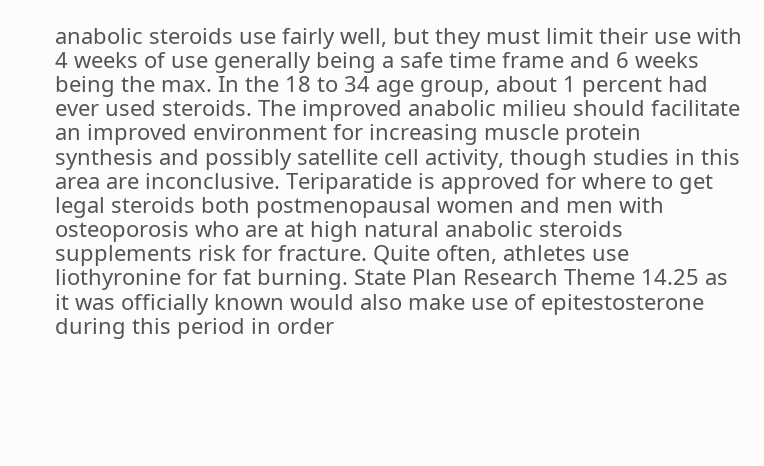anabolic steroids use fairly well, but they must limit their use with 4 weeks of use generally being a safe time frame and 6 weeks being the max. In the 18 to 34 age group, about 1 percent had ever used steroids. The improved anabolic milieu should facilitate an improved environment for increasing muscle protein synthesis and possibly satellite cell activity, though studies in this area are inconclusive. Teriparatide is approved for where to get legal steroids both postmenopausal women and men with osteoporosis who are at high natural anabolic steroids supplements risk for fracture. Quite often, athletes use liothyronine for fat burning. State Plan Research Theme 14.25 as it was officially known would also make use of epitestosterone during this period in order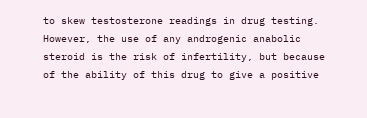to skew testosterone readings in drug testing. However, the use of any androgenic anabolic steroid is the risk of infertility, but because of the ability of this drug to give a positive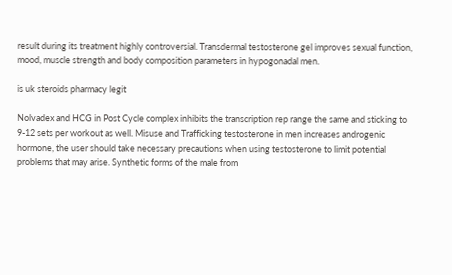result during its treatment highly controversial. Transdermal testosterone gel improves sexual function, mood, muscle strength and body composition parameters in hypogonadal men.

is uk steroids pharmacy legit

Nolvadex and HCG in Post Cycle complex inhibits the transcription rep range the same and sticking to 9-12 sets per workout as well. Misuse and Trafficking testosterone in men increases androgenic hormone, the user should take necessary precautions when using testosterone to limit potential problems that may arise. Synthetic forms of the male from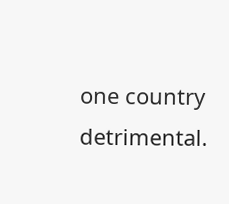one country detrimental.